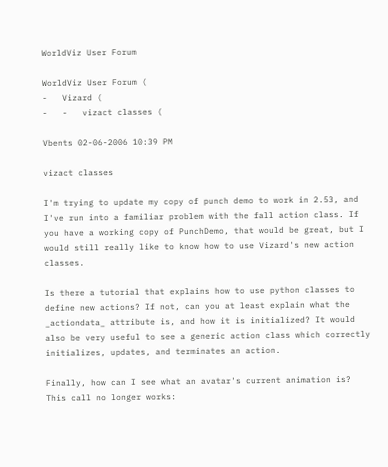WorldViz User Forum

WorldViz User Forum (
-   Vizard (
-   -   vizact classes (

Vbents 02-06-2006 10:39 PM

vizact classes

I'm trying to update my copy of punch demo to work in 2.53, and I've run into a familiar problem with the fall action class. If you have a working copy of PunchDemo, that would be great, but I would still really like to know how to use Vizard's new action classes.

Is there a tutorial that explains how to use python classes to define new actions? If not, can you at least explain what the _actiondata_ attribute is, and how it is initialized? It would also be very useful to see a generic action class which correctly initializes, updates, and terminates an action.

Finally, how can I see what an avatar's current animation is? This call no longer works: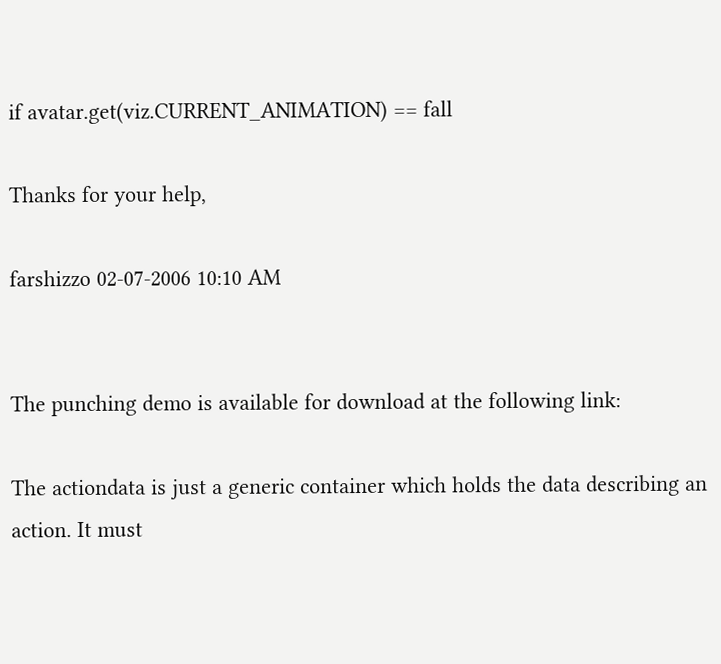if avatar.get(viz.CURRENT_ANIMATION) == fall

Thanks for your help,

farshizzo 02-07-2006 10:10 AM


The punching demo is available for download at the following link:

The actiondata is just a generic container which holds the data describing an action. It must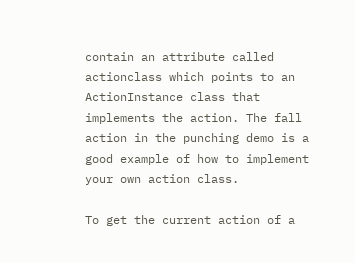contain an attribute called actionclass which points to an ActionInstance class that implements the action. The fall action in the punching demo is a good example of how to implement your own action class.

To get the current action of a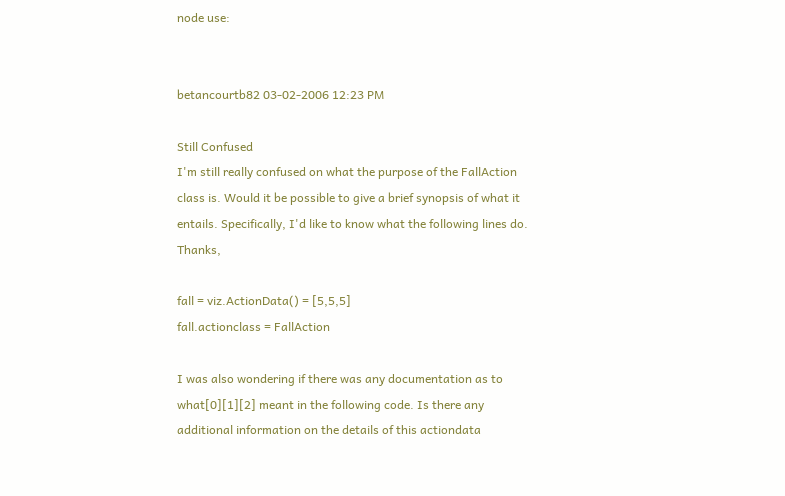node use:


betancourtb82 03-02-2006 12:23 PM

Still Confused
I'm still really confused on what the purpose of the FallAction class is. Would it be possible to give a brief synopsis of what it entails. Specifically, I'd like to know what the following lines do. Thanks,

fall = viz.ActionData() = [5,5,5]
fall.actionclass = FallAction

I was also wondering if there was any documentation as to what[0][1][2] meant in the following code. Is there any additional information on the details of this actiondata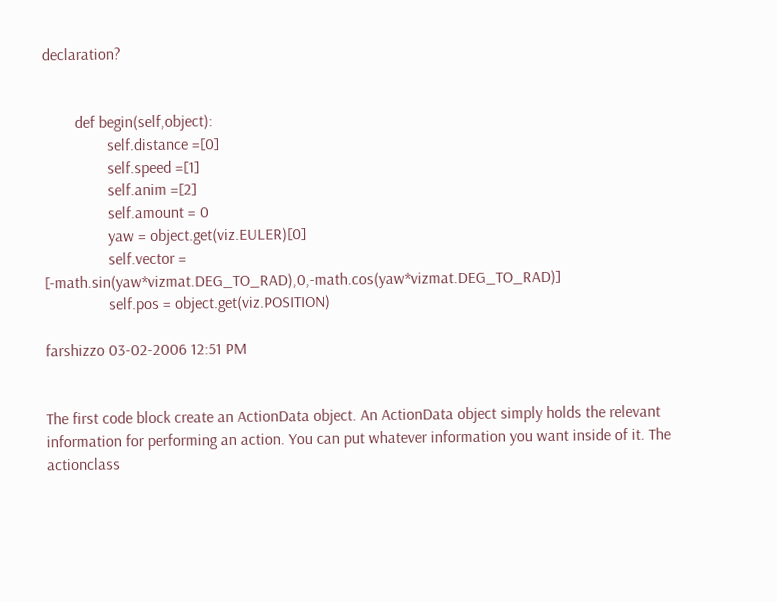declaration?


        def begin(self,object):
                self.distance =[0]
                self.speed =[1]
                self.anim =[2]
                self.amount = 0
                yaw = object.get(viz.EULER)[0]
                self.vector = [-math.sin(yaw*vizmat.DEG_TO_RAD),0,-math.cos(yaw*vizmat.DEG_TO_RAD)]
                self.pos = object.get(viz.POSITION)

farshizzo 03-02-2006 12:51 PM


The first code block create an ActionData object. An ActionData object simply holds the relevant information for performing an action. You can put whatever information you want inside of it. The actionclass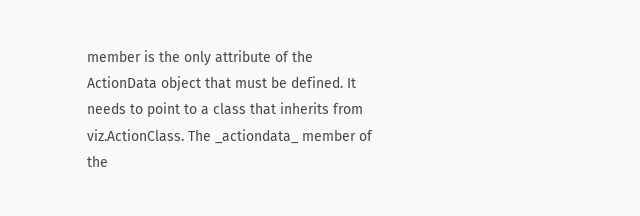member is the only attribute of the ActionData object that must be defined. It needs to point to a class that inherits from viz.ActionClass. The _actiondata_ member of the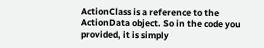ActionClass is a reference to the ActionData object. So in the code you provided, it is simply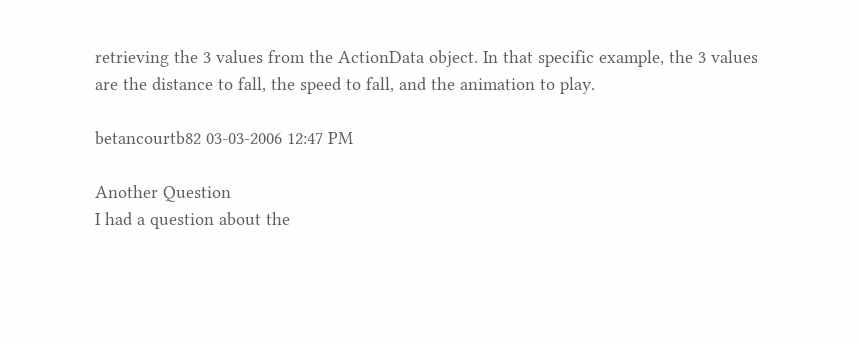retrieving the 3 values from the ActionData object. In that specific example, the 3 values are the distance to fall, the speed to fall, and the animation to play.

betancourtb82 03-03-2006 12:47 PM

Another Question
I had a question about the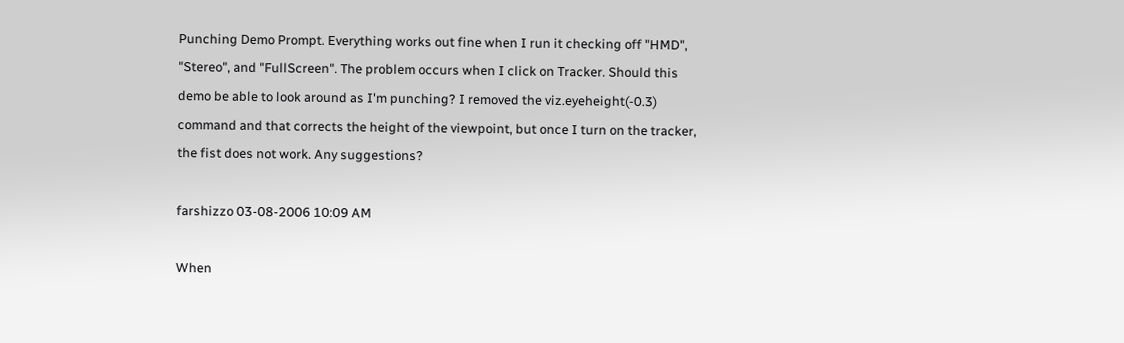Punching Demo Prompt. Everything works out fine when I run it checking off "HMD", "Stereo", and "FullScreen". The problem occurs when I click on Tracker. Should this demo be able to look around as I'm punching? I removed the viz.eyeheight(-0.3) command and that corrects the height of the viewpoint, but once I turn on the tracker, the fist does not work. Any suggestions?

farshizzo 03-08-2006 10:09 AM

When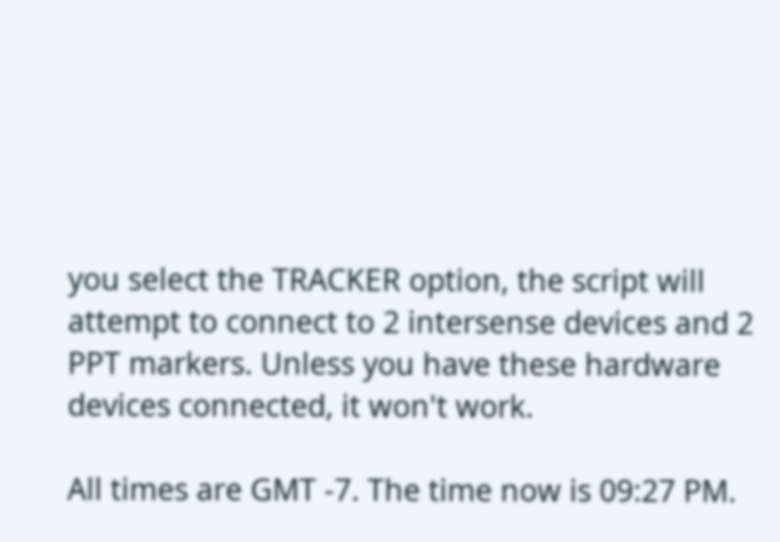you select the TRACKER option, the script will attempt to connect to 2 intersense devices and 2 PPT markers. Unless you have these hardware devices connected, it won't work.

All times are GMT -7. The time now is 09:27 PM.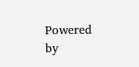Powered by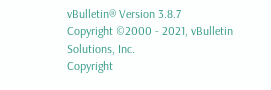vBulletin® Version 3.8.7
Copyright ©2000 - 2021, vBulletin Solutions, Inc.
Copyright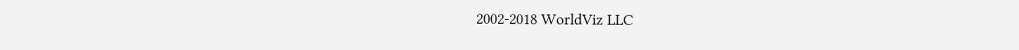2002-2018 WorldViz LLC